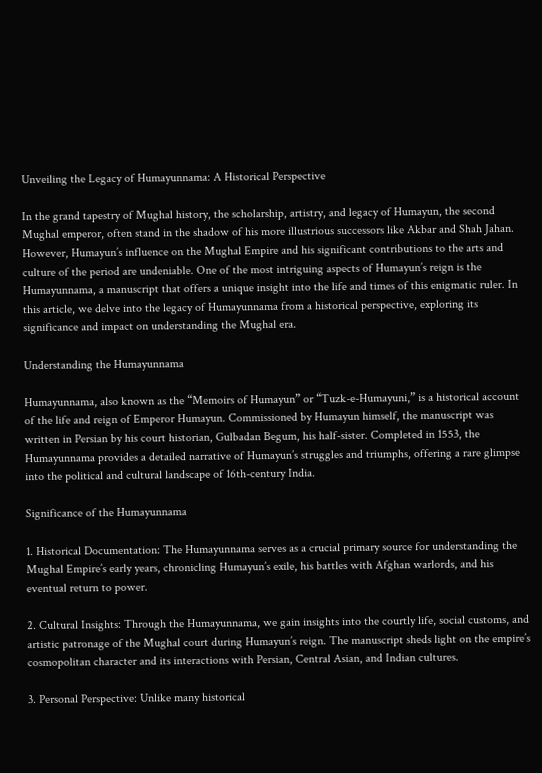Unveiling the Legacy of Humayunnama: A Historical Perspective

In the grand tapestry of Mughal history, the scholarship, artistry, and legacy of Humayun, the second Mughal emperor, often stand in the shadow of his more illustrious successors like Akbar and Shah Jahan. However, Humayun’s influence on the Mughal Empire and his significant contributions to the arts and culture of the period are undeniable. One of the most intriguing aspects of Humayun’s reign is the Humayunnama, a manuscript that offers a unique insight into the life and times of this enigmatic ruler. In this article, we delve into the legacy of Humayunnama from a historical perspective, exploring its significance and impact on understanding the Mughal era.

Understanding the Humayunnama

Humayunnama, also known as the “Memoirs of Humayun” or “Tuzk-e-Humayuni,” is a historical account of the life and reign of Emperor Humayun. Commissioned by Humayun himself, the manuscript was written in Persian by his court historian, Gulbadan Begum, his half-sister. Completed in 1553, the Humayunnama provides a detailed narrative of Humayun’s struggles and triumphs, offering a rare glimpse into the political and cultural landscape of 16th-century India.

Significance of the Humayunnama

1. Historical Documentation: The Humayunnama serves as a crucial primary source for understanding the Mughal Empire’s early years, chronicling Humayun’s exile, his battles with Afghan warlords, and his eventual return to power.

2. Cultural Insights: Through the Humayunnama, we gain insights into the courtly life, social customs, and artistic patronage of the Mughal court during Humayun’s reign. The manuscript sheds light on the empire’s cosmopolitan character and its interactions with Persian, Central Asian, and Indian cultures.

3. Personal Perspective: Unlike many historical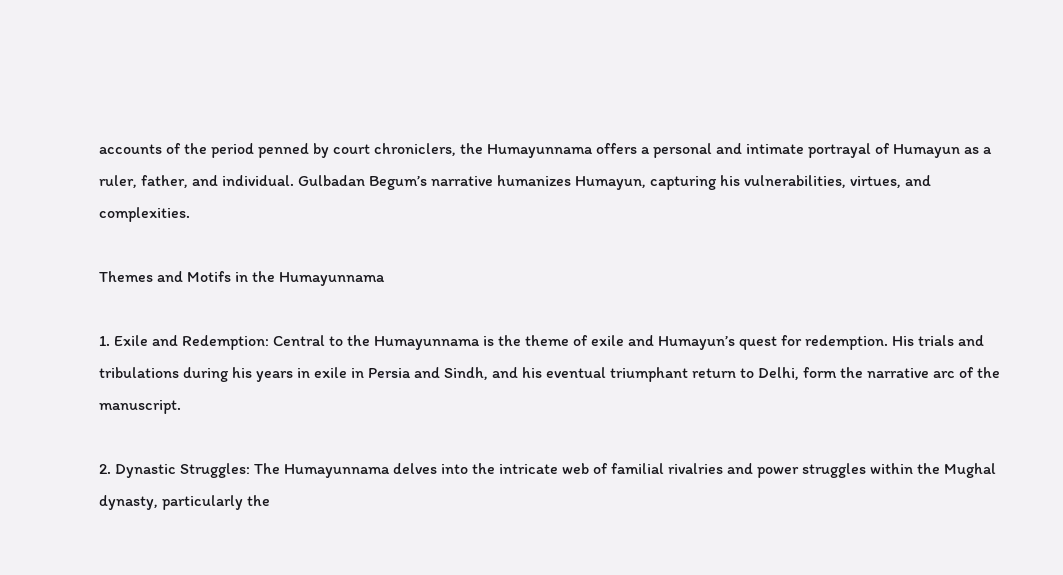accounts of the period penned by court chroniclers, the Humayunnama offers a personal and intimate portrayal of Humayun as a ruler, father, and individual. Gulbadan Begum’s narrative humanizes Humayun, capturing his vulnerabilities, virtues, and complexities.

Themes and Motifs in the Humayunnama

1. Exile and Redemption: Central to the Humayunnama is the theme of exile and Humayun’s quest for redemption. His trials and tribulations during his years in exile in Persia and Sindh, and his eventual triumphant return to Delhi, form the narrative arc of the manuscript.

2. Dynastic Struggles: The Humayunnama delves into the intricate web of familial rivalries and power struggles within the Mughal dynasty, particularly the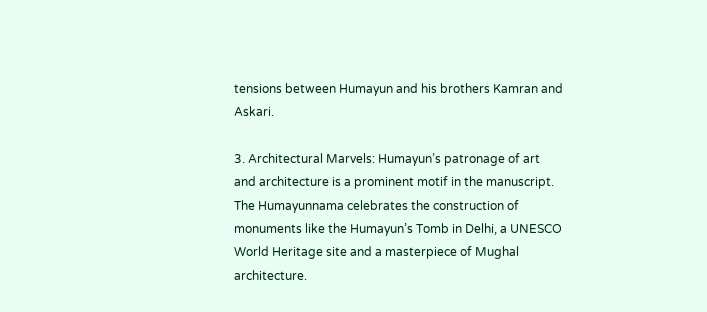tensions between Humayun and his brothers Kamran and Askari.

3. Architectural Marvels: Humayun’s patronage of art and architecture is a prominent motif in the manuscript. The Humayunnama celebrates the construction of monuments like the Humayun’s Tomb in Delhi, a UNESCO World Heritage site and a masterpiece of Mughal architecture.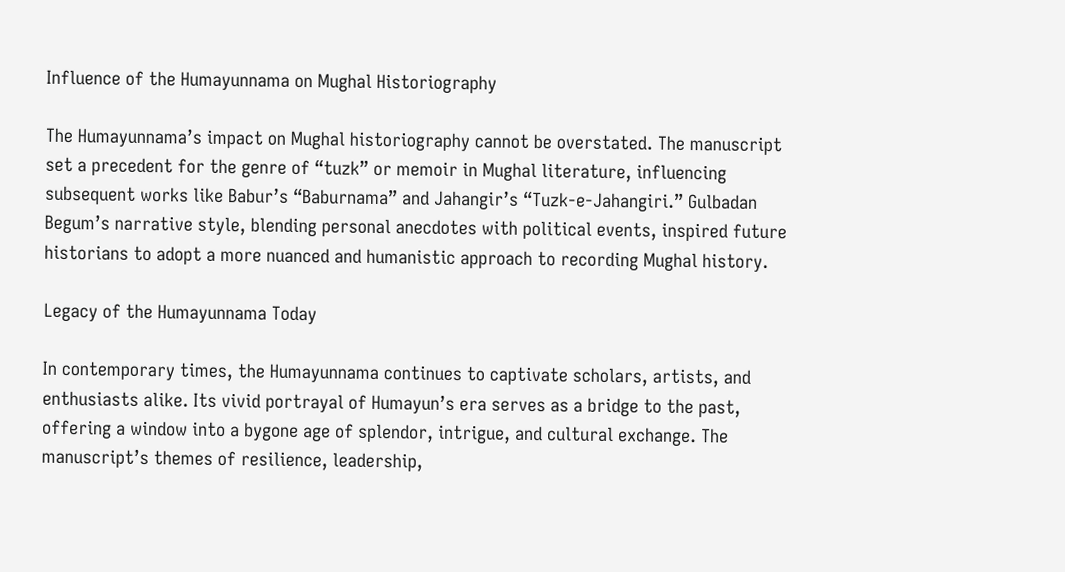Influence of the Humayunnama on Mughal Historiography

The Humayunnama’s impact on Mughal historiography cannot be overstated. The manuscript set a precedent for the genre of “tuzk” or memoir in Mughal literature, influencing subsequent works like Babur’s “Baburnama” and Jahangir’s “Tuzk-e-Jahangiri.” Gulbadan Begum’s narrative style, blending personal anecdotes with political events, inspired future historians to adopt a more nuanced and humanistic approach to recording Mughal history.

Legacy of the Humayunnama Today

In contemporary times, the Humayunnama continues to captivate scholars, artists, and enthusiasts alike. Its vivid portrayal of Humayun’s era serves as a bridge to the past, offering a window into a bygone age of splendor, intrigue, and cultural exchange. The manuscript’s themes of resilience, leadership,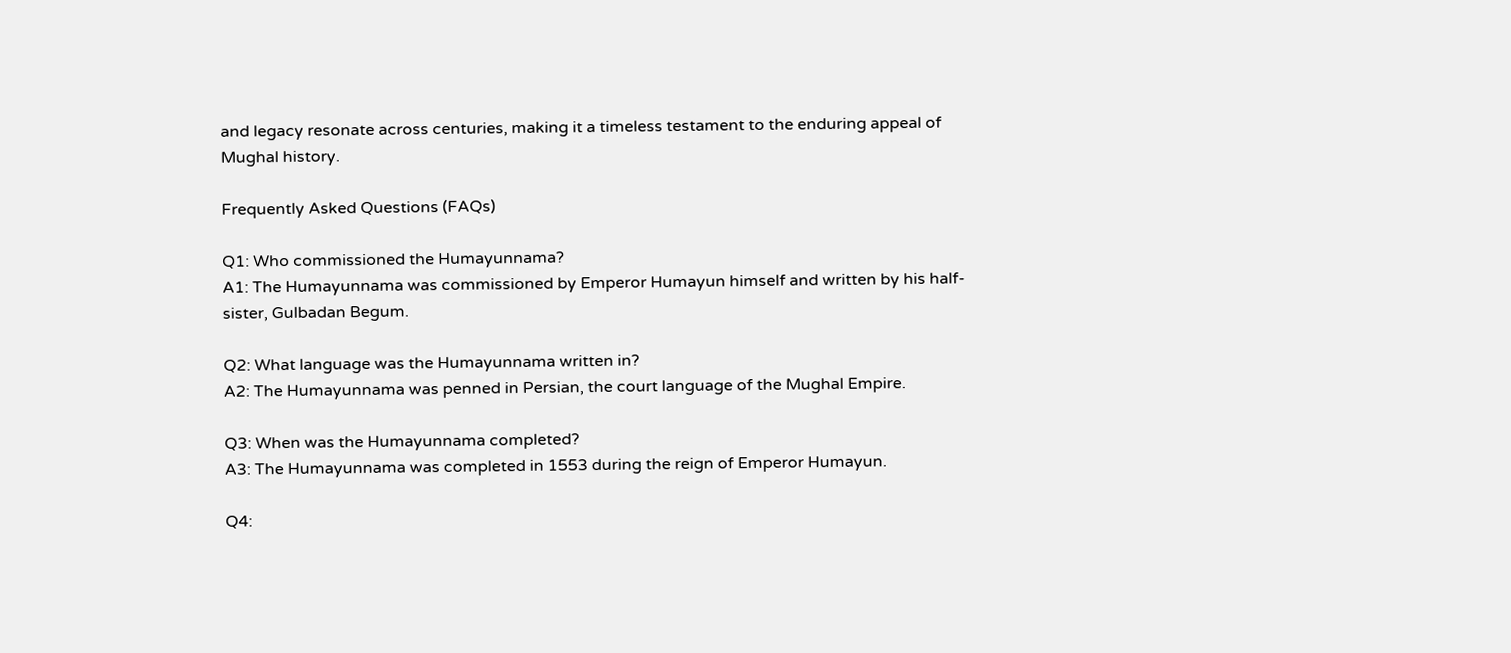and legacy resonate across centuries, making it a timeless testament to the enduring appeal of Mughal history.

Frequently Asked Questions (FAQs)

Q1: Who commissioned the Humayunnama?
A1: The Humayunnama was commissioned by Emperor Humayun himself and written by his half-sister, Gulbadan Begum.

Q2: What language was the Humayunnama written in?
A2: The Humayunnama was penned in Persian, the court language of the Mughal Empire.

Q3: When was the Humayunnama completed?
A3: The Humayunnama was completed in 1553 during the reign of Emperor Humayun.

Q4: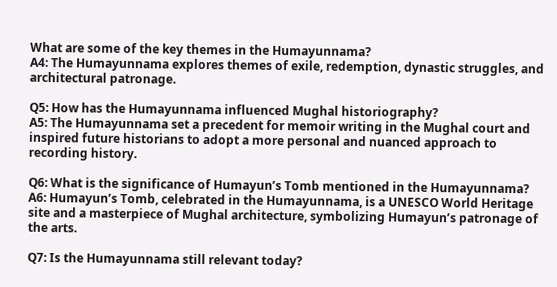What are some of the key themes in the Humayunnama?
A4: The Humayunnama explores themes of exile, redemption, dynastic struggles, and architectural patronage.

Q5: How has the Humayunnama influenced Mughal historiography?
A5: The Humayunnama set a precedent for memoir writing in the Mughal court and inspired future historians to adopt a more personal and nuanced approach to recording history.

Q6: What is the significance of Humayun’s Tomb mentioned in the Humayunnama?
A6: Humayun’s Tomb, celebrated in the Humayunnama, is a UNESCO World Heritage site and a masterpiece of Mughal architecture, symbolizing Humayun’s patronage of the arts.

Q7: Is the Humayunnama still relevant today?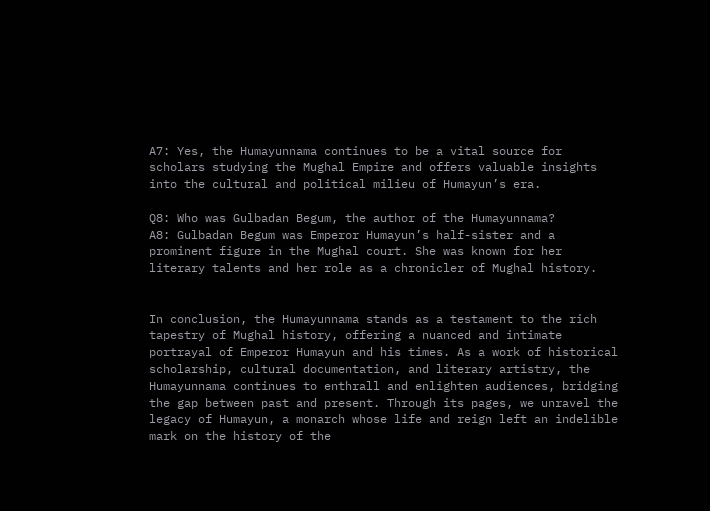A7: Yes, the Humayunnama continues to be a vital source for scholars studying the Mughal Empire and offers valuable insights into the cultural and political milieu of Humayun’s era.

Q8: Who was Gulbadan Begum, the author of the Humayunnama?
A8: Gulbadan Begum was Emperor Humayun’s half-sister and a prominent figure in the Mughal court. She was known for her literary talents and her role as a chronicler of Mughal history.


In conclusion, the Humayunnama stands as a testament to the rich tapestry of Mughal history, offering a nuanced and intimate portrayal of Emperor Humayun and his times. As a work of historical scholarship, cultural documentation, and literary artistry, the Humayunnama continues to enthrall and enlighten audiences, bridging the gap between past and present. Through its pages, we unravel the legacy of Humayun, a monarch whose life and reign left an indelible mark on the history of the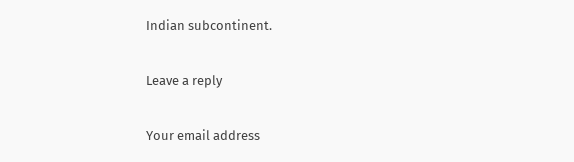Indian subcontinent.

Leave a reply

Your email address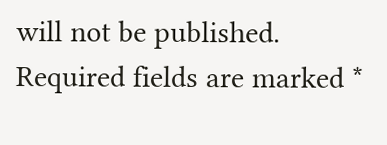will not be published. Required fields are marked *